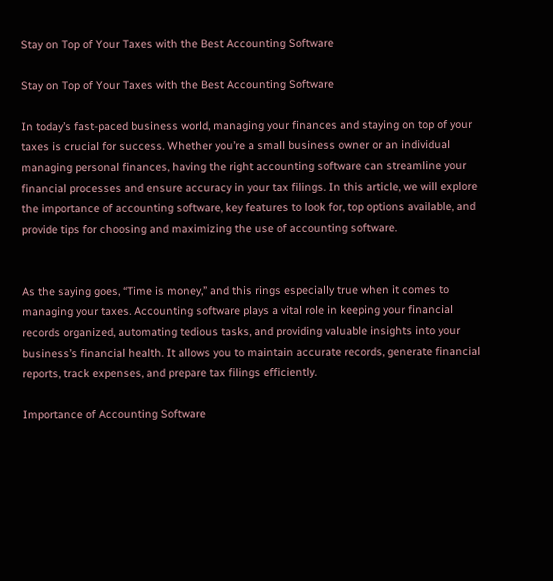Stay on Top of Your Taxes with the Best Accounting Software

Stay on Top of Your Taxes with the Best Accounting Software

In today’s fast-paced business world, managing your finances and staying on top of your taxes is crucial for success. Whether you’re a small business owner or an individual managing personal finances, having the right accounting software can streamline your financial processes and ensure accuracy in your tax filings. In this article, we will explore the importance of accounting software, key features to look for, top options available, and provide tips for choosing and maximizing the use of accounting software.


As the saying goes, “Time is money,” and this rings especially true when it comes to managing your taxes. Accounting software plays a vital role in keeping your financial records organized, automating tedious tasks, and providing valuable insights into your business’s financial health. It allows you to maintain accurate records, generate financial reports, track expenses, and prepare tax filings efficiently.

Importance of Accounting Software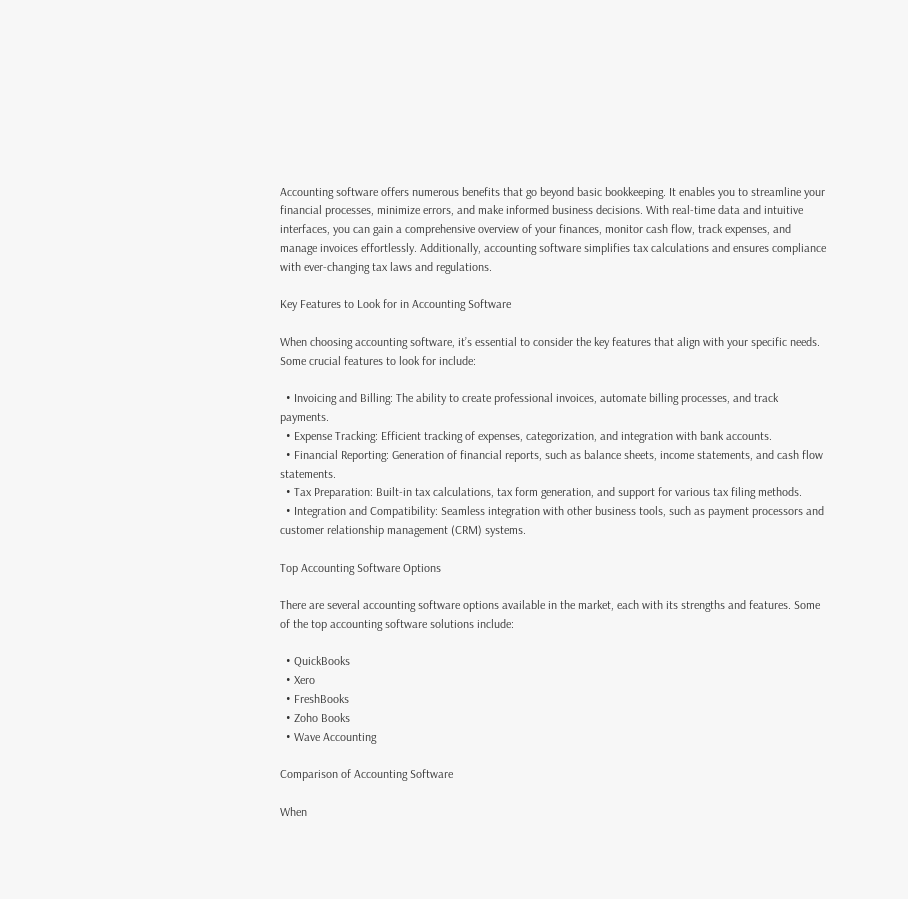Accounting software offers numerous benefits that go beyond basic bookkeeping. It enables you to streamline your financial processes, minimize errors, and make informed business decisions. With real-time data and intuitive interfaces, you can gain a comprehensive overview of your finances, monitor cash flow, track expenses, and manage invoices effortlessly. Additionally, accounting software simplifies tax calculations and ensures compliance with ever-changing tax laws and regulations.

Key Features to Look for in Accounting Software

When choosing accounting software, it’s essential to consider the key features that align with your specific needs. Some crucial features to look for include:

  • Invoicing and Billing: The ability to create professional invoices, automate billing processes, and track payments.
  • Expense Tracking: Efficient tracking of expenses, categorization, and integration with bank accounts.
  • Financial Reporting: Generation of financial reports, such as balance sheets, income statements, and cash flow statements.
  • Tax Preparation: Built-in tax calculations, tax form generation, and support for various tax filing methods.
  • Integration and Compatibility: Seamless integration with other business tools, such as payment processors and customer relationship management (CRM) systems.

Top Accounting Software Options

There are several accounting software options available in the market, each with its strengths and features. Some of the top accounting software solutions include:

  • QuickBooks
  • Xero
  • FreshBooks
  • Zoho Books
  • Wave Accounting

Comparison of Accounting Software

When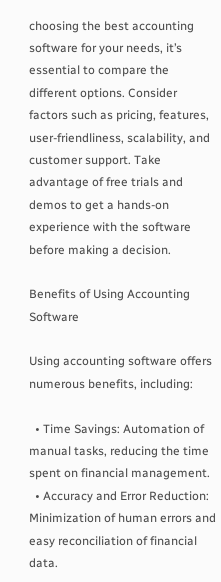choosing the best accounting software for your needs, it’s essential to compare the different options. Consider factors such as pricing, features, user-friendliness, scalability, and customer support. Take advantage of free trials and demos to get a hands-on experience with the software before making a decision.

Benefits of Using Accounting Software

Using accounting software offers numerous benefits, including:

  • Time Savings: Automation of manual tasks, reducing the time spent on financial management.
  • Accuracy and Error Reduction: Minimization of human errors and easy reconciliation of financial data.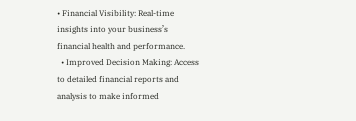• Financial Visibility: Real-time insights into your business’s financial health and performance.
  • Improved Decision Making: Access to detailed financial reports and analysis to make informed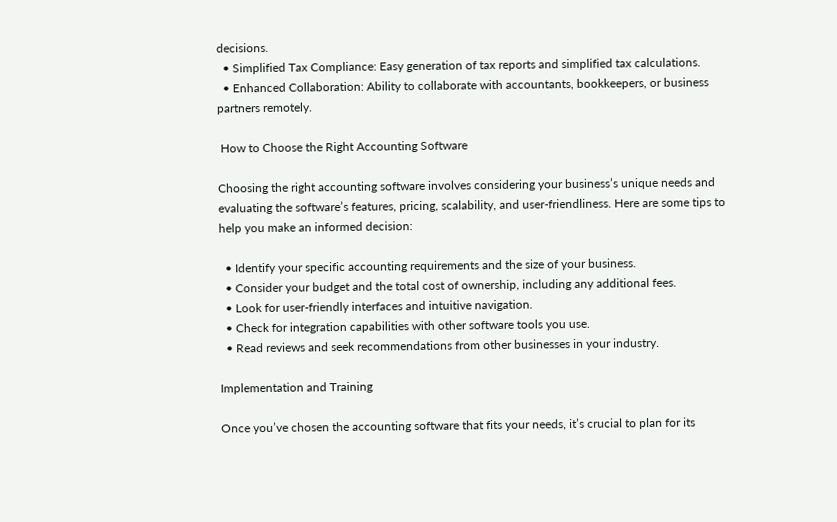decisions.
  • Simplified Tax Compliance: Easy generation of tax reports and simplified tax calculations.
  • Enhanced Collaboration: Ability to collaborate with accountants, bookkeepers, or business partners remotely.

 How to Choose the Right Accounting Software

Choosing the right accounting software involves considering your business’s unique needs and evaluating the software’s features, pricing, scalability, and user-friendliness. Here are some tips to help you make an informed decision:

  • Identify your specific accounting requirements and the size of your business.
  • Consider your budget and the total cost of ownership, including any additional fees.
  • Look for user-friendly interfaces and intuitive navigation.
  • Check for integration capabilities with other software tools you use.
  • Read reviews and seek recommendations from other businesses in your industry.

Implementation and Training

Once you’ve chosen the accounting software that fits your needs, it’s crucial to plan for its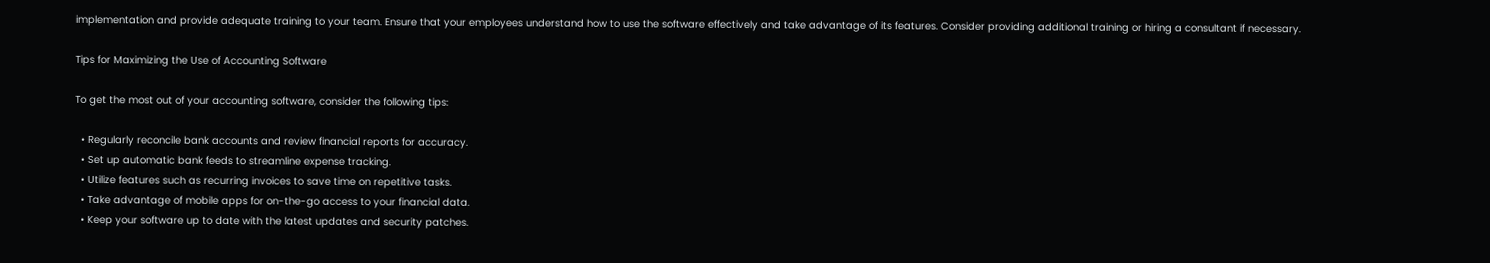implementation and provide adequate training to your team. Ensure that your employees understand how to use the software effectively and take advantage of its features. Consider providing additional training or hiring a consultant if necessary.

Tips for Maximizing the Use of Accounting Software

To get the most out of your accounting software, consider the following tips:

  • Regularly reconcile bank accounts and review financial reports for accuracy.
  • Set up automatic bank feeds to streamline expense tracking.
  • Utilize features such as recurring invoices to save time on repetitive tasks.
  • Take advantage of mobile apps for on-the-go access to your financial data.
  • Keep your software up to date with the latest updates and security patches.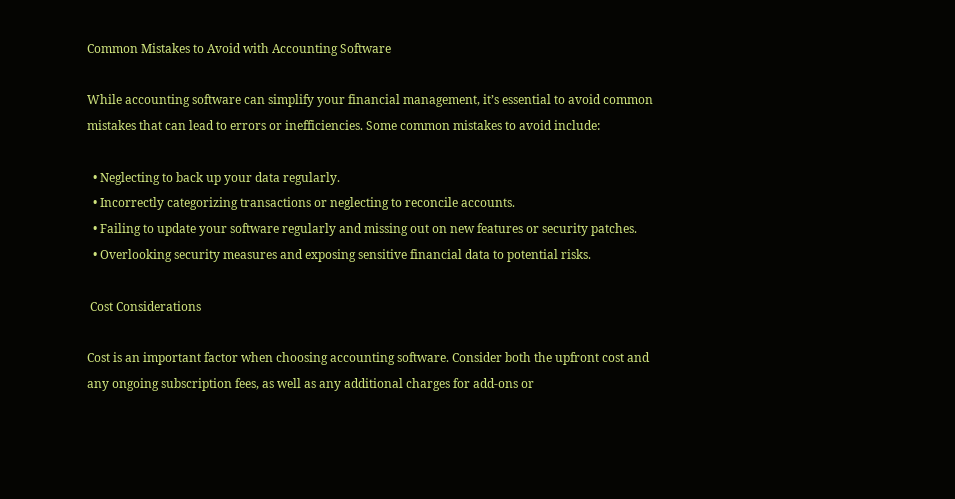Common Mistakes to Avoid with Accounting Software

While accounting software can simplify your financial management, it’s essential to avoid common mistakes that can lead to errors or inefficiencies. Some common mistakes to avoid include:

  • Neglecting to back up your data regularly.
  • Incorrectly categorizing transactions or neglecting to reconcile accounts.
  • Failing to update your software regularly and missing out on new features or security patches.
  • Overlooking security measures and exposing sensitive financial data to potential risks.

 Cost Considerations

Cost is an important factor when choosing accounting software. Consider both the upfront cost and any ongoing subscription fees, as well as any additional charges for add-ons or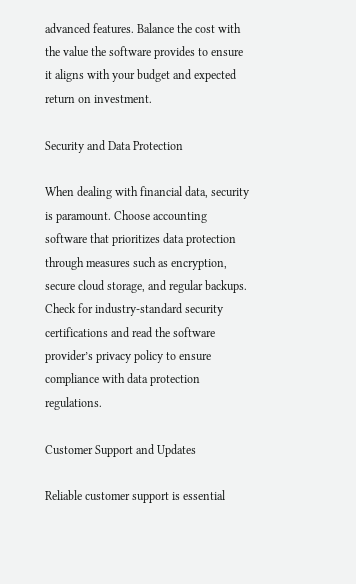advanced features. Balance the cost with the value the software provides to ensure it aligns with your budget and expected return on investment.

Security and Data Protection

When dealing with financial data, security is paramount. Choose accounting software that prioritizes data protection through measures such as encryption, secure cloud storage, and regular backups. Check for industry-standard security certifications and read the software provider’s privacy policy to ensure compliance with data protection regulations.

Customer Support and Updates

Reliable customer support is essential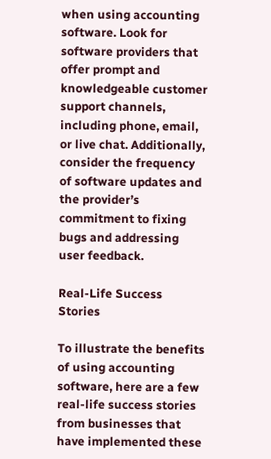when using accounting software. Look for software providers that offer prompt and knowledgeable customer support channels, including phone, email, or live chat. Additionally, consider the frequency of software updates and the provider’s commitment to fixing bugs and addressing user feedback.

Real-Life Success Stories

To illustrate the benefits of using accounting software, here are a few real-life success stories from businesses that have implemented these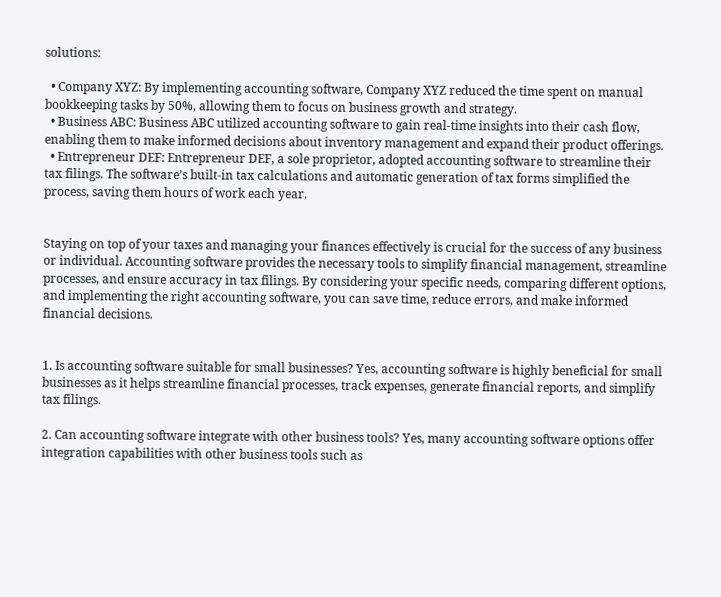solutions:

  • Company XYZ: By implementing accounting software, Company XYZ reduced the time spent on manual bookkeeping tasks by 50%, allowing them to focus on business growth and strategy.
  • Business ABC: Business ABC utilized accounting software to gain real-time insights into their cash flow, enabling them to make informed decisions about inventory management and expand their product offerings.
  • Entrepreneur DEF: Entrepreneur DEF, a sole proprietor, adopted accounting software to streamline their tax filings. The software’s built-in tax calculations and automatic generation of tax forms simplified the process, saving them hours of work each year.


Staying on top of your taxes and managing your finances effectively is crucial for the success of any business or individual. Accounting software provides the necessary tools to simplify financial management, streamline processes, and ensure accuracy in tax filings. By considering your specific needs, comparing different options, and implementing the right accounting software, you can save time, reduce errors, and make informed financial decisions.


1. Is accounting software suitable for small businesses? Yes, accounting software is highly beneficial for small businesses as it helps streamline financial processes, track expenses, generate financial reports, and simplify tax filings.

2. Can accounting software integrate with other business tools? Yes, many accounting software options offer integration capabilities with other business tools such as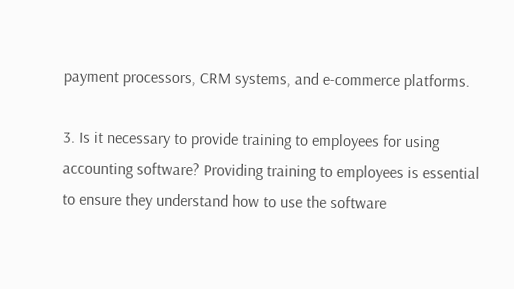payment processors, CRM systems, and e-commerce platforms.

3. Is it necessary to provide training to employees for using accounting software? Providing training to employees is essential to ensure they understand how to use the software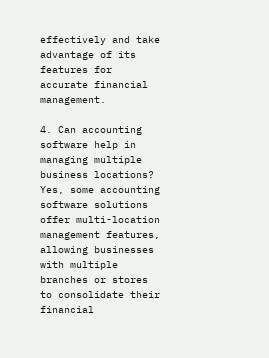effectively and take advantage of its features for accurate financial management.

4. Can accounting software help in managing multiple business locations? Yes, some accounting software solutions offer multi-location management features, allowing businesses with multiple branches or stores to consolidate their financial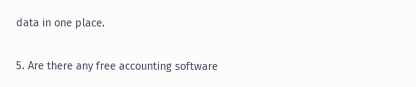data in one place.

5. Are there any free accounting software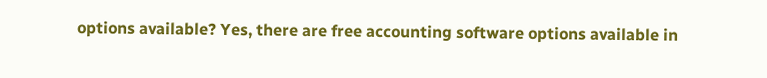options available? Yes, there are free accounting software options available in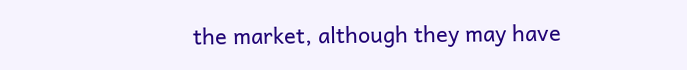the market, although they may have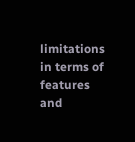limitations in terms of features and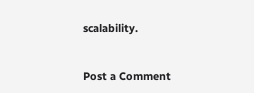scalability.


Post a Comment